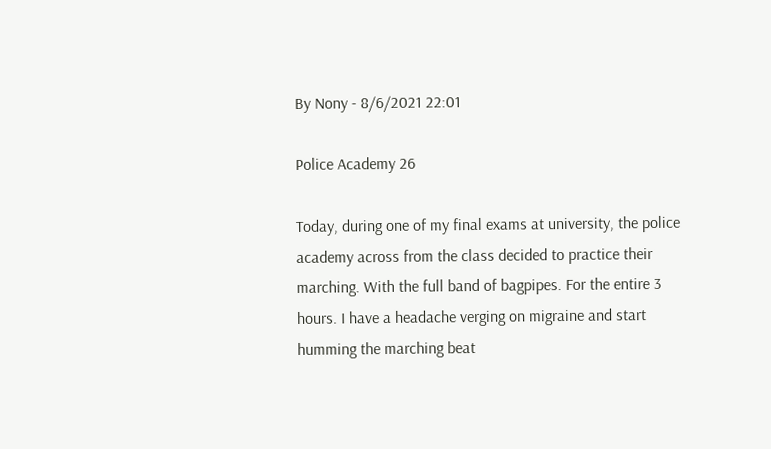By Nony - 8/6/2021 22:01

Police Academy 26

Today, during one of my final exams at university, the police academy across from the class decided to practice their marching. With the full band of bagpipes. For the entire 3 hours. I have a headache verging on migraine and start humming the marching beat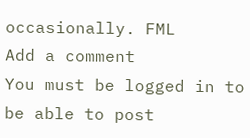occasionally. FML
Add a comment
You must be logged in to be able to post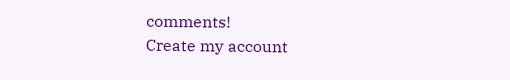comments!
Create my account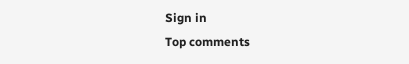Sign in
Top comments